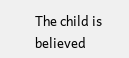The child is believed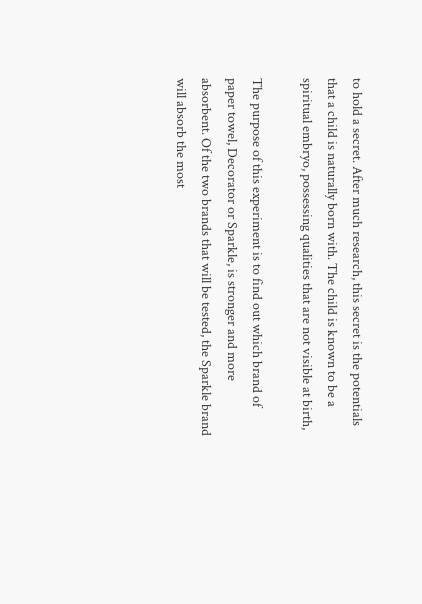to hold a secret. After much research, this secret is the potentials that a child is naturally born with. The child is known to be a spiritual embryo, possessing qualities that are not visible at birth,

The purpose of this experiment is to find out which brand of paper towel, Decorator or Sparkle, is stronger and more absorbent. Of the two brands that will be tested, the Sparkle brand will absorb the most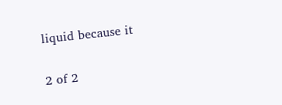liquid because it

2 of 2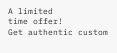A limited
time offer!
Get authentic custom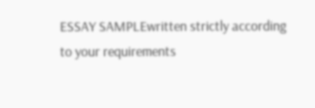ESSAY SAMPLEwritten strictly according
to your requirements